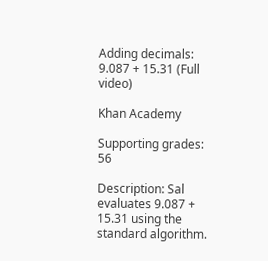Adding decimals: 9.087 + 15.31 (Full video)

Khan Academy

Supporting grades: 56

Description: Sal evaluates 9.087 + 15.31 using the standard algorithm.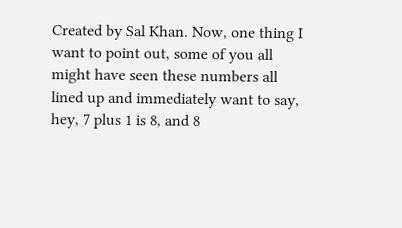Created by Sal Khan. Now, one thing I want to point out, some of you all might have seen these numbers all lined up and immediately want to say, hey, 7 plus 1 is 8, and 8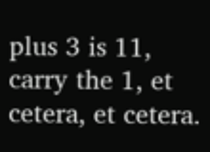plus 3 is 11, carry the 1, et cetera, et cetera.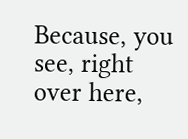Because, you see, right over here,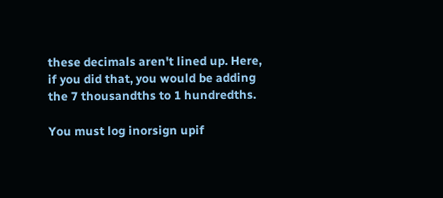these decimals aren't lined up. Here, if you did that, you would be adding the 7 thousandths to 1 hundredths.

You must log inorsign upif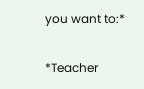you want to:*

*Teacher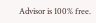Advisor is 100% free.